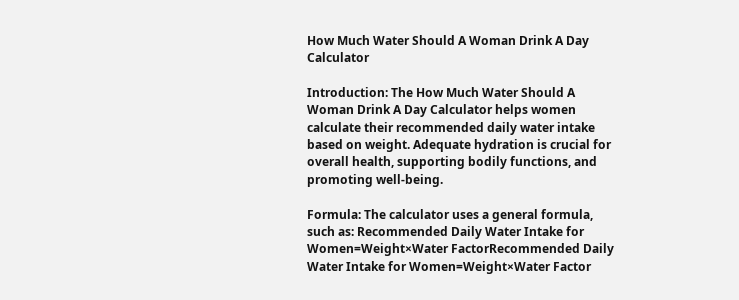How Much Water Should A Woman Drink A Day Calculator

Introduction: The How Much Water Should A Woman Drink A Day Calculator helps women calculate their recommended daily water intake based on weight. Adequate hydration is crucial for overall health, supporting bodily functions, and promoting well-being.

Formula: The calculator uses a general formula, such as: Recommended Daily Water Intake for Women=Weight×Water FactorRecommended Daily Water Intake for Women=Weight×Water Factor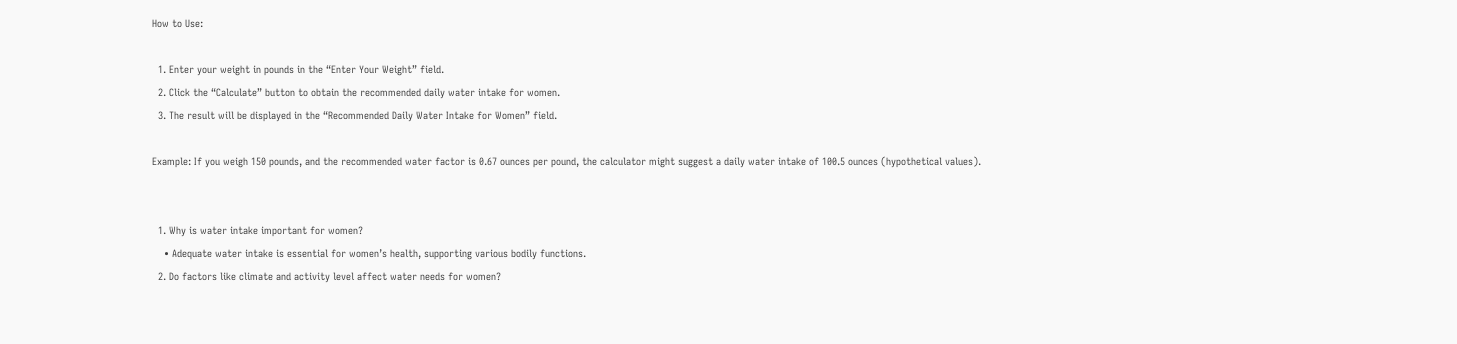How to Use:

  1. Enter your weight in pounds in the “Enter Your Weight” field.
  2. Click the “Calculate” button to obtain the recommended daily water intake for women.
  3. The result will be displayed in the “Recommended Daily Water Intake for Women” field.

Example: If you weigh 150 pounds, and the recommended water factor is 0.67 ounces per pound, the calculator might suggest a daily water intake of 100.5 ounces (hypothetical values).


  1. Why is water intake important for women?
    • Adequate water intake is essential for women’s health, supporting various bodily functions.
  2. Do factors like climate and activity level affect water needs for women?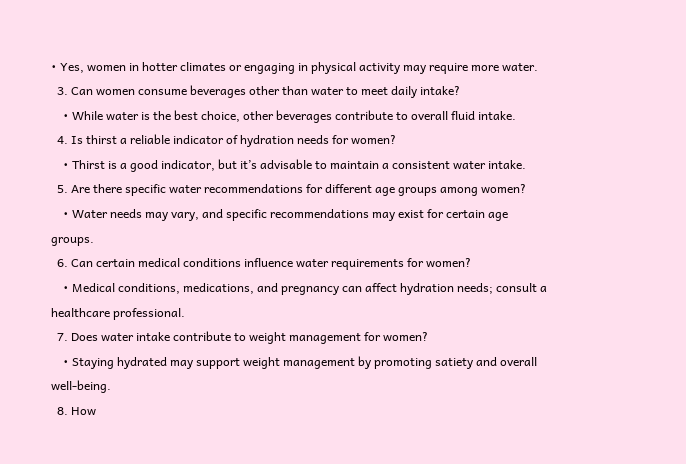• Yes, women in hotter climates or engaging in physical activity may require more water.
  3. Can women consume beverages other than water to meet daily intake?
    • While water is the best choice, other beverages contribute to overall fluid intake.
  4. Is thirst a reliable indicator of hydration needs for women?
    • Thirst is a good indicator, but it’s advisable to maintain a consistent water intake.
  5. Are there specific water recommendations for different age groups among women?
    • Water needs may vary, and specific recommendations may exist for certain age groups.
  6. Can certain medical conditions influence water requirements for women?
    • Medical conditions, medications, and pregnancy can affect hydration needs; consult a healthcare professional.
  7. Does water intake contribute to weight management for women?
    • Staying hydrated may support weight management by promoting satiety and overall well-being.
  8. How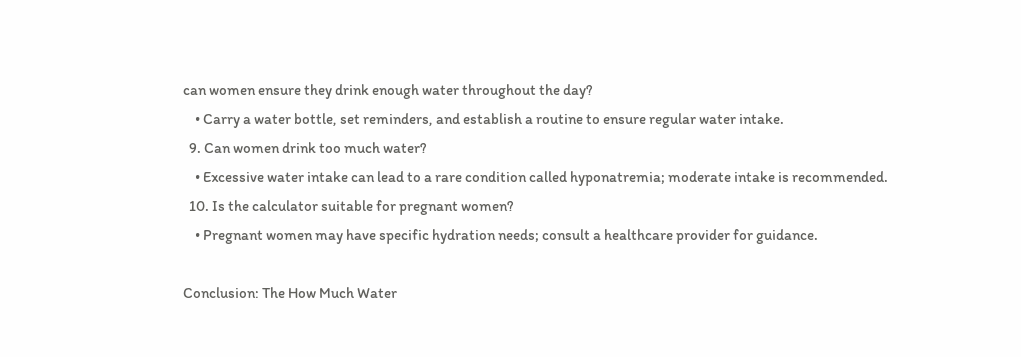can women ensure they drink enough water throughout the day?
    • Carry a water bottle, set reminders, and establish a routine to ensure regular water intake.
  9. Can women drink too much water?
    • Excessive water intake can lead to a rare condition called hyponatremia; moderate intake is recommended.
  10. Is the calculator suitable for pregnant women?
    • Pregnant women may have specific hydration needs; consult a healthcare provider for guidance.

Conclusion: The How Much Water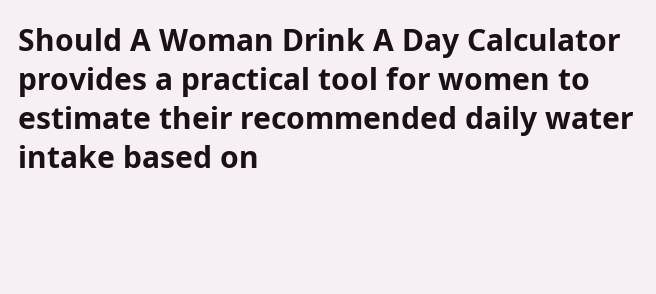Should A Woman Drink A Day Calculator provides a practical tool for women to estimate their recommended daily water intake based on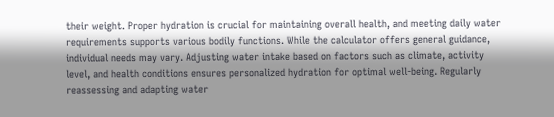their weight. Proper hydration is crucial for maintaining overall health, and meeting daily water requirements supports various bodily functions. While the calculator offers general guidance, individual needs may vary. Adjusting water intake based on factors such as climate, activity level, and health conditions ensures personalized hydration for optimal well-being. Regularly reassessing and adapting water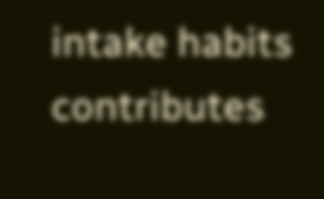intake habits contributes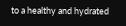to a healthy and hydrated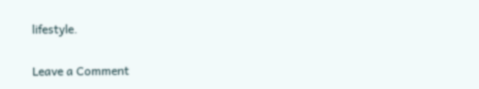lifestyle.

Leave a Comment